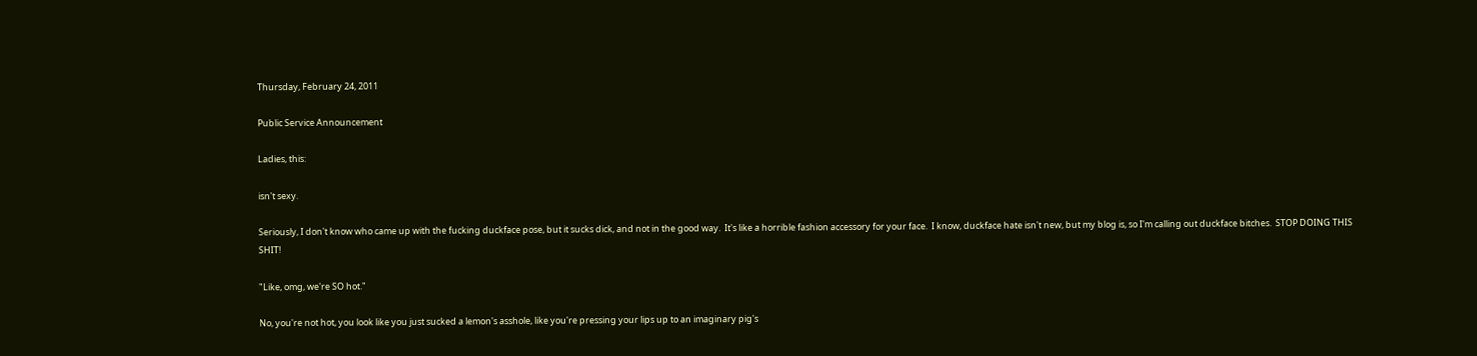Thursday, February 24, 2011

Public Service Announcement

Ladies, this:

isn't sexy.

Seriously, I don't know who came up with the fucking duckface pose, but it sucks dick, and not in the good way.  It's like a horrible fashion accessory for your face.  I know, duckface hate isn't new, but my blog is, so I'm calling out duckface bitches.  STOP DOING THIS SHIT!

"Like, omg, we're SO hot."

No, you're not hot, you look like you just sucked a lemon's asshole, like you're pressing your lips up to an imaginary pig's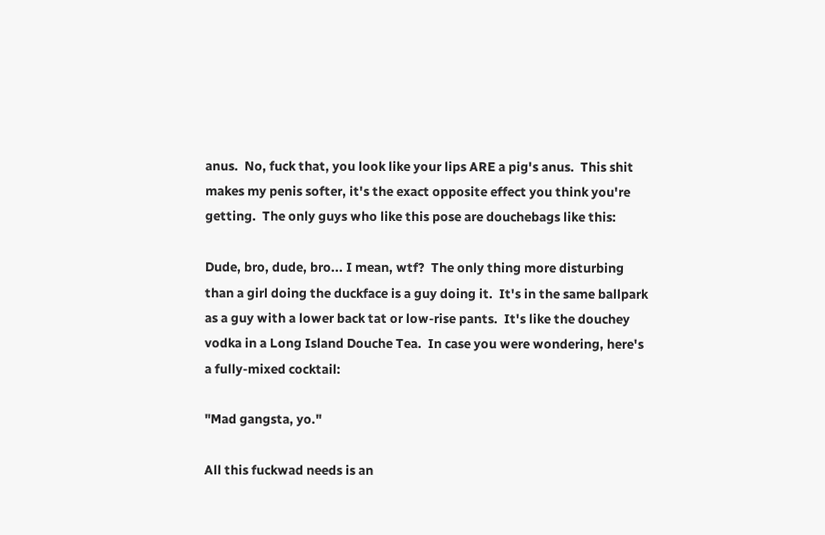anus.  No, fuck that, you look like your lips ARE a pig's anus.  This shit makes my penis softer, it's the exact opposite effect you think you're getting.  The only guys who like this pose are douchebags like this:

Dude, bro, dude, bro... I mean, wtf?  The only thing more disturbing than a girl doing the duckface is a guy doing it.  It's in the same ballpark as a guy with a lower back tat or low-rise pants.  It's like the douchey vodka in a Long Island Douche Tea.  In case you were wondering, here's a fully-mixed cocktail:

"Mad gangsta, yo."

All this fuckwad needs is an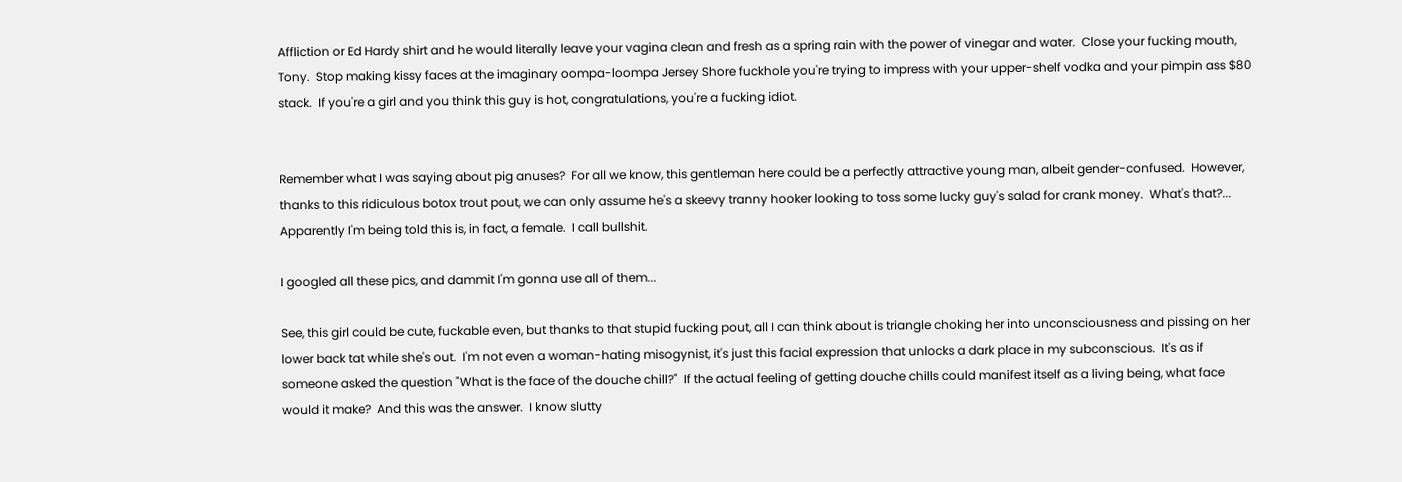Affliction or Ed Hardy shirt and he would literally leave your vagina clean and fresh as a spring rain with the power of vinegar and water.  Close your fucking mouth, Tony.  Stop making kissy faces at the imaginary oompa-loompa Jersey Shore fuckhole you're trying to impress with your upper-shelf vodka and your pimpin ass $80 stack.  If you're a girl and you think this guy is hot, congratulations, you're a fucking idiot.


Remember what I was saying about pig anuses?  For all we know, this gentleman here could be a perfectly attractive young man, albeit gender-confused.  However, thanks to this ridiculous botox trout pout, we can only assume he's a skeevy tranny hooker looking to toss some lucky guy's salad for crank money.  What's that?... Apparently I'm being told this is, in fact, a female.  I call bullshit.

I googled all these pics, and dammit I'm gonna use all of them...

See, this girl could be cute, fuckable even, but thanks to that stupid fucking pout, all I can think about is triangle choking her into unconsciousness and pissing on her lower back tat while she's out.  I'm not even a woman-hating misogynist, it's just this facial expression that unlocks a dark place in my subconscious.  It's as if someone asked the question "What is the face of the douche chill?"  If the actual feeling of getting douche chills could manifest itself as a living being, what face would it make?  And this was the answer.  I know slutty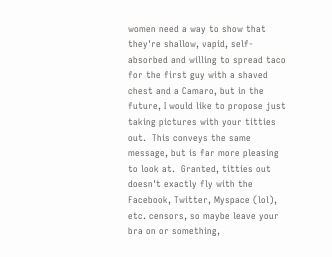women need a way to show that they're shallow, vapid, self-absorbed and willing to spread taco for the first guy with a shaved chest and a Camaro, but in the future, I would like to propose just taking pictures with your titties out.  This conveys the same message, but is far more pleasing to look at.  Granted, titties out doesn't exactly fly with the Facebook, Twitter, Myspace (lol), etc. censors, so maybe leave your bra on or something,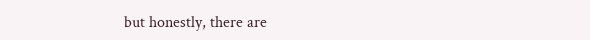but honestly, there are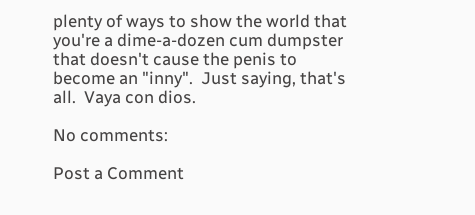plenty of ways to show the world that you're a dime-a-dozen cum dumpster that doesn't cause the penis to become an "inny".  Just saying, that's all.  Vaya con dios.

No comments:

Post a Comment